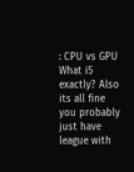: CPU vs GPU
What i5 exactly? Also its all fine you probably just have league with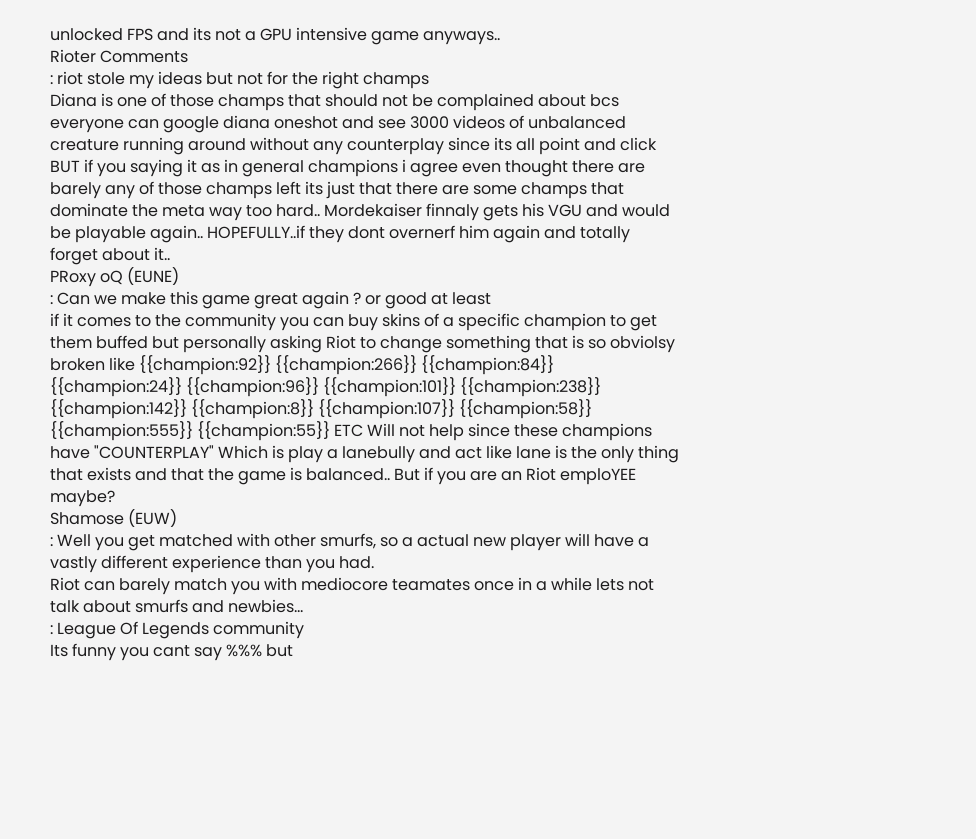unlocked FPS and its not a GPU intensive game anyways..
Rioter Comments
: riot stole my ideas but not for the right champs
Diana is one of those champs that should not be complained about bcs everyone can google diana oneshot and see 3000 videos of unbalanced creature running around without any counterplay since its all point and click BUT if you saying it as in general champions i agree even thought there are barely any of those champs left its just that there are some champs that dominate the meta way too hard.. Mordekaiser finnaly gets his VGU and would be playable again.. HOPEFULLY..if they dont overnerf him again and totally forget about it..
PRoxy oQ (EUNE)
: Can we make this game great again ? or good at least
if it comes to the community you can buy skins of a specific champion to get them buffed but personally asking Riot to change something that is so obviolsy broken like {{champion:92}} {{champion:266}} {{champion:84}} {{champion:24}} {{champion:96}} {{champion:101}} {{champion:238}} {{champion:142}} {{champion:8}} {{champion:107}} {{champion:58}} {{champion:555}} {{champion:55}} ETC Will not help since these champions have "COUNTERPLAY" Which is play a lanebully and act like lane is the only thing that exists and that the game is balanced.. But if you are an Riot emploYEE maybe?
Shamose (EUW)
: Well you get matched with other smurfs, so a actual new player will have a vastly different experience than you had.
Riot can barely match you with mediocore teamates once in a while lets not talk about smurfs and newbies...
: League Of Legends community
Its funny you cant say %%% but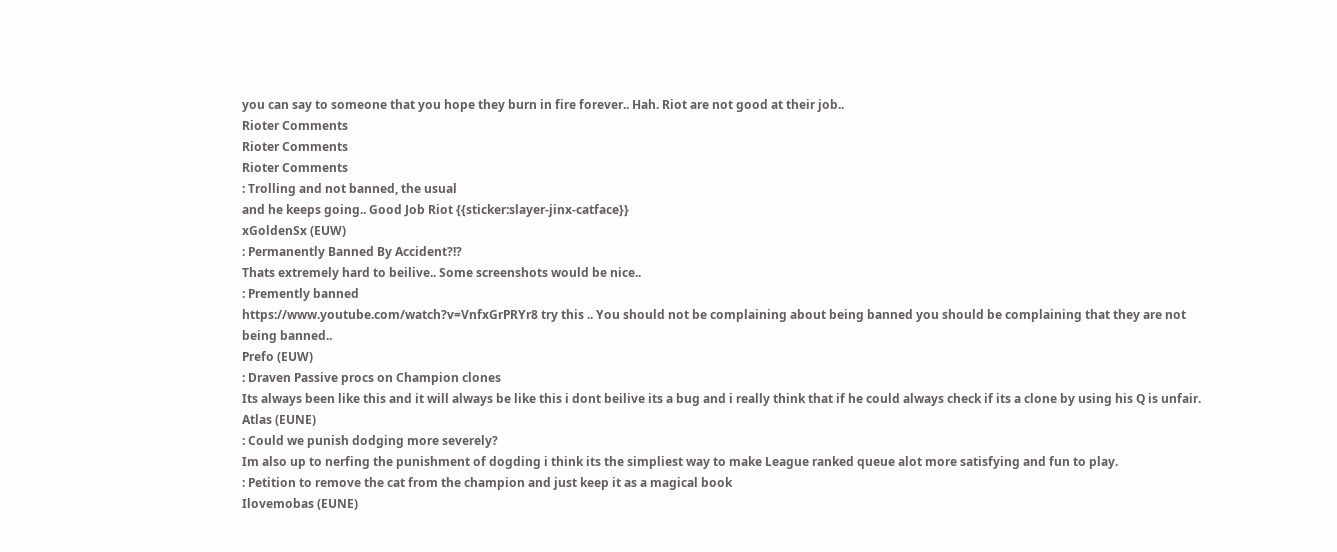you can say to someone that you hope they burn in fire forever.. Hah. Riot are not good at their job..
Rioter Comments
Rioter Comments
Rioter Comments
: Trolling and not banned, the usual
and he keeps going.. Good Job Riot {{sticker:slayer-jinx-catface}}
xGoldenSx (EUW)
: Permanently Banned By Accident?!?
Thats extremely hard to beilive.. Some screenshots would be nice..
: Premently banned
https://www.youtube.com/watch?v=VnfxGrPRYr8 try this .. You should not be complaining about being banned you should be complaining that they are not being banned..
Prefo (EUW)
: Draven Passive procs on Champion clones
Its always been like this and it will always be like this i dont beilive its a bug and i really think that if he could always check if its a clone by using his Q is unfair.
Atlas (EUNE)
: Could we punish dodging more severely?
Im also up to nerfing the punishment of dogding i think its the simpliest way to make League ranked queue alot more satisfying and fun to play.
: Petition to remove the cat from the champion and just keep it as a magical book
Ilovemobas (EUNE)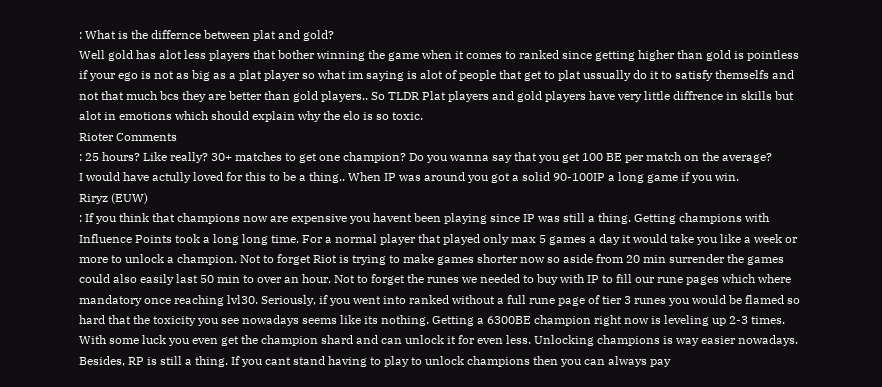: What is the differnce between plat and gold?
Well gold has alot less players that bother winning the game when it comes to ranked since getting higher than gold is pointless if your ego is not as big as a plat player so what im saying is alot of people that get to plat ussually do it to satisfy themselfs and not that much bcs they are better than gold players.. So TLDR Plat players and gold players have very little diffrence in skills but alot in emotions which should explain why the elo is so toxic.
Rioter Comments
: 25 hours? Like really? 30+ matches to get one champion? Do you wanna say that you get 100 BE per match on the average?
I would have actully loved for this to be a thing.. When IP was around you got a solid 90-100IP a long game if you win.
Riryz (EUW)
: If you think that champions now are expensive you havent been playing since IP was still a thing. Getting champions with Influence Points took a long long time. For a normal player that played only max 5 games a day it would take you like a week or more to unlock a champion. Not to forget Riot is trying to make games shorter now so aside from 20 min surrender the games could also easily last 50 min to over an hour. Not to forget the runes we needed to buy with IP to fill our rune pages which where mandatory once reaching lvl30. Seriously, if you went into ranked without a full rune page of tier 3 runes you would be flamed so hard that the toxicity you see nowadays seems like its nothing. Getting a 6300BE champion right now is leveling up 2-3 times. With some luck you even get the champion shard and can unlock it for even less. Unlocking champions is way easier nowadays. Besides, RP is still a thing. If you cant stand having to play to unlock champions then you can always pay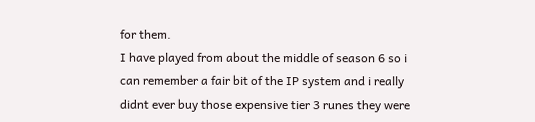for them.
I have played from about the middle of season 6 so i can remember a fair bit of the IP system and i really didnt ever buy those expensive tier 3 runes they were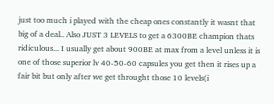just too much i played with the cheap ones constantly it wasnt that big of a deal.. Also JUST 3 LEVELS to get a 6300BE champion thats ridiculous... I usually get about 900BE at max from a level unless it is one of those superior lv 40-50-60 capsules you get then it rises up a fair bit but only after we get throught those 10 levels(i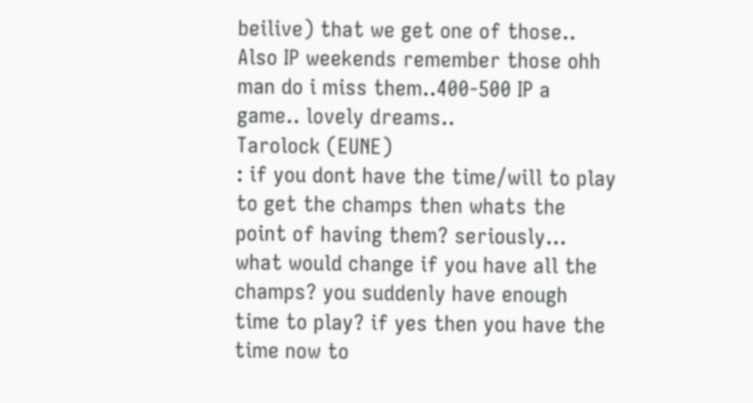beilive) that we get one of those.. Also IP weekends remember those ohh man do i miss them..400-500 IP a game.. lovely dreams..
Tarolock (EUNE)
: if you dont have the time/will to play to get the champs then whats the point of having them? seriously... what would change if you have all the champs? you suddenly have enough time to play? if yes then you have the time now to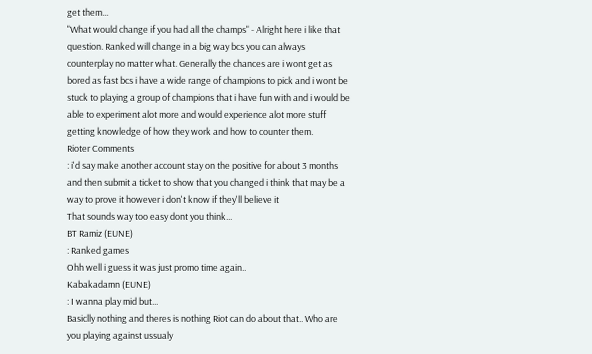get them...
"What would change if you had all the champs" - Alright here i like that question. Ranked will change in a big way bcs you can always counterplay no matter what. Generally the chances are i wont get as bored as fast bcs i have a wide range of champions to pick and i wont be stuck to playing a group of champions that i have fun with and i would be able to experiment alot more and would experience alot more stuff getting knowledge of how they work and how to counter them.
Rioter Comments
: i'd say make another account stay on the positive for about 3 months and then submit a ticket to show that you changed i think that may be a way to prove it however i don't know if they'll believe it
That sounds way too easy dont you think...
BT Ramiz (EUNE)
: Ranked games
Ohh well i guess it was just promo time again..
Kabakadamn (EUNE)
: I wanna play mid but...
Basiclly nothing and theres is nothing Riot can do about that.. Who are you playing against ussualy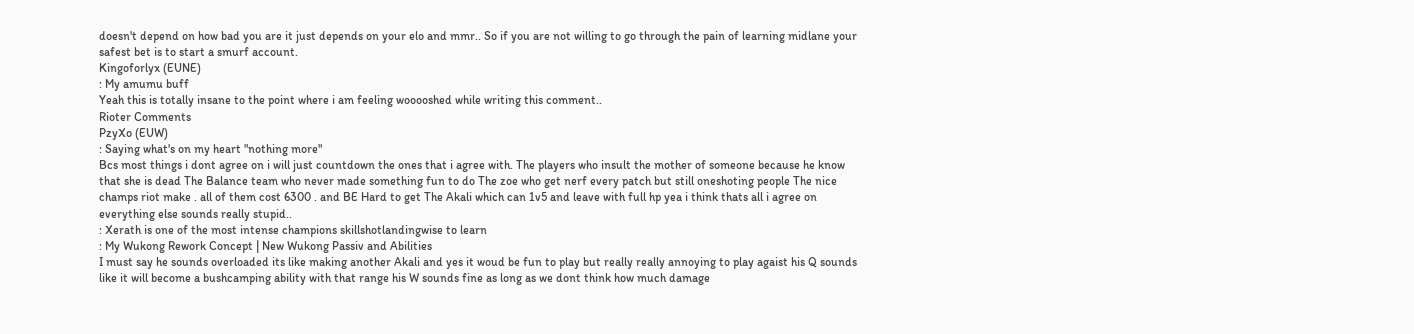doesn't depend on how bad you are it just depends on your elo and mmr.. So if you are not willing to go through the pain of learning midlane your safest bet is to start a smurf account.
Kingoforlyx (EUNE)
: My amumu buff
Yeah this is totally insane to the point where i am feeling wooooshed while writing this comment..
Rioter Comments
PzyXo (EUW)
: Saying what's on my heart "nothing more"
Bcs most things i dont agree on i will just countdown the ones that i agree with. The players who insult the mother of someone because he know that she is dead The Balance team who never made something fun to do The zoe who get nerf every patch but still oneshoting people The nice champs riot make . all of them cost 6300 . and BE Hard to get The Akali which can 1v5 and leave with full hp yea i think thats all i agree on everything else sounds really stupid..
: Xerath is one of the most intense champions skillshotlandingwise to learn
: My Wukong Rework Concept | New Wukong Passiv and Abilities
I must say he sounds overloaded its like making another Akali and yes it woud be fun to play but really really annoying to play agaist his Q sounds like it will become a bushcamping ability with that range his W sounds fine as long as we dont think how much damage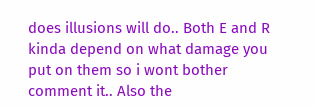does illusions will do.. Both E and R kinda depend on what damage you put on them so i wont bother comment it.. Also the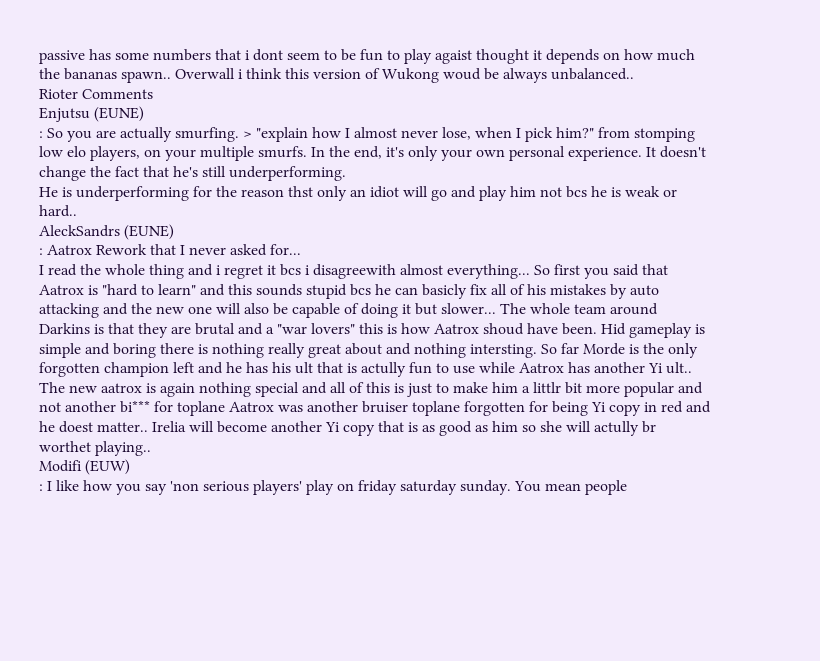passive has some numbers that i dont seem to be fun to play agaist thought it depends on how much the bananas spawn.. Overwall i think this version of Wukong woud be always unbalanced..
Rioter Comments
Enjutsu (EUNE)
: So you are actually smurfing. > "explain how I almost never lose, when I pick him?" from stomping low elo players, on your multiple smurfs. In the end, it's only your own personal experience. It doesn't change the fact that he's still underperforming.
He is underperforming for the reason thst only an idiot will go and play him not bcs he is weak or hard..
AleckSandrs (EUNE)
: Aatrox Rework that I never asked for...
I read the whole thing and i regret it bcs i disagreewith almost everything... So first you said that Aatrox is "hard to learn" and this sounds stupid bcs he can basicly fix all of his mistakes by auto attacking and the new one will also be capable of doing it but slower... The whole team around Darkins is that they are brutal and a "war lovers" this is how Aatrox shoud have been. Hid gameplay is simple and boring there is nothing really great about and nothing intersting. So far Morde is the only forgotten champion left and he has his ult that is actully fun to use while Aatrox has another Yi ult.. The new aatrox is again nothing special and all of this is just to make him a littlr bit more popular and not another bi*** for toplane Aatrox was another bruiser toplane forgotten for being Yi copy in red and he doest matter.. Irelia will become another Yi copy that is as good as him so she will actully br worthet playing..
Modifi (EUW)
: I like how you say 'non serious players' play on friday saturday sunday. You mean people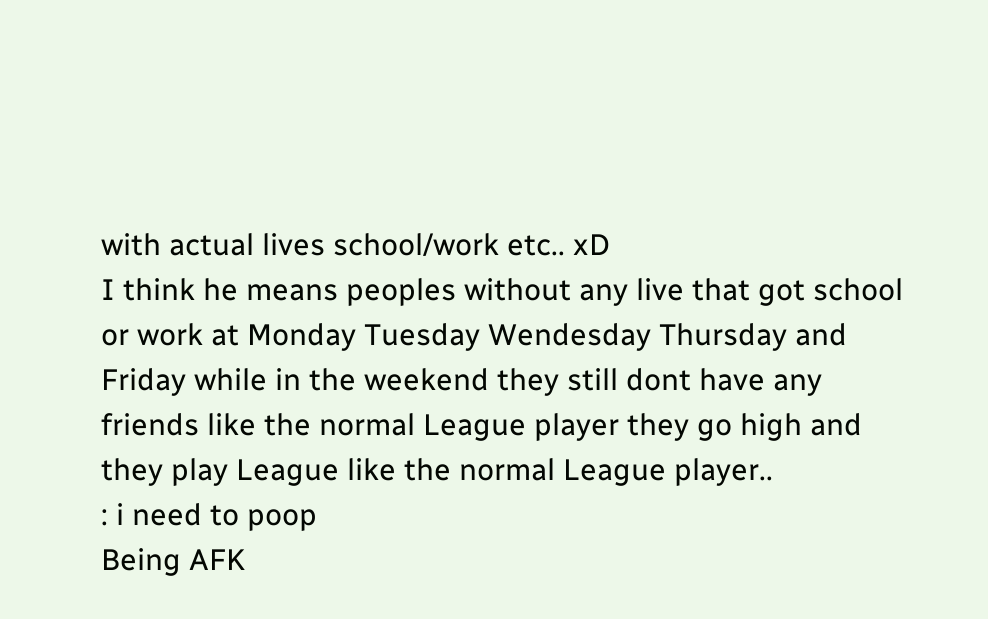with actual lives school/work etc.. xD
I think he means peoples without any live that got school or work at Monday Tuesday Wendesday Thursday and Friday while in the weekend they still dont have any friends like the normal League player they go high and they play League like the normal League player..
: i need to poop
Being AFK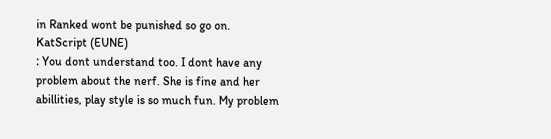in Ranked wont be punished so go on.
KatScript (EUNE)
: Υou dont understand too. I dont have any problem about the nerf. She is fine and her abillities, play style is so much fun. My problem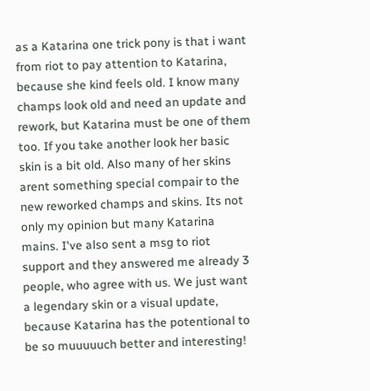as a Katarina one trick pony is that i want from riot to pay attention to Katarina, because she kind feels old. I know many champs look old and need an update and rework, but Katarina must be one of them too. If you take another look her basic skin is a bit old. Also many of her skins arent something special compair to the new reworked champs and skins. Its not only my opinion but many Katarina mains. I've also sent a msg to riot support and they answered me already 3 people, who agree with us. We just want a legendary skin or a visual update, because Katarina has the potentional to be so muuuuuch better and interesting!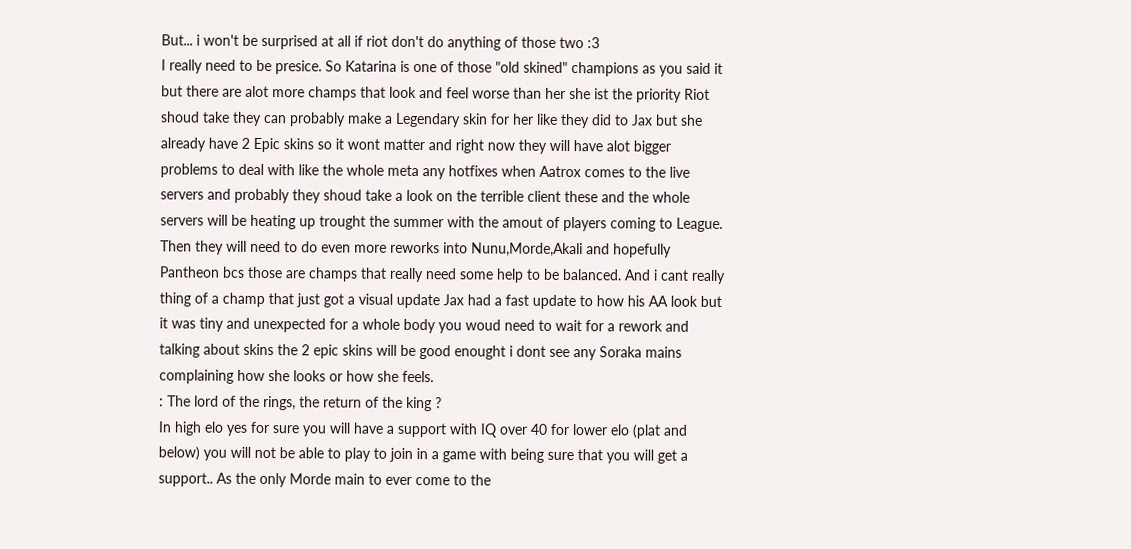But... i won't be surprised at all if riot don't do anything of those two :3
I really need to be presice. So Katarina is one of those "old skined" champions as you said it but there are alot more champs that look and feel worse than her she ist the priority Riot shoud take they can probably make a Legendary skin for her like they did to Jax but she already have 2 Epic skins so it wont matter and right now they will have alot bigger problems to deal with like the whole meta any hotfixes when Aatrox comes to the live servers and probably they shoud take a look on the terrible client these and the whole servers will be heating up trought the summer with the amout of players coming to League. Then they will need to do even more reworks into Nunu,Morde,Akali and hopefully Pantheon bcs those are champs that really need some help to be balanced. And i cant really thing of a champ that just got a visual update Jax had a fast update to how his AA look but it was tiny and unexpected for a whole body you woud need to wait for a rework and talking about skins the 2 epic skins will be good enought i dont see any Soraka mains complaining how she looks or how she feels.
: The lord of the rings, the return of the king ?
In high elo yes for sure you will have a support with IQ over 40 for lower elo (plat and below) you will not be able to play to join in a game with being sure that you will get a support.. As the only Morde main to ever come to the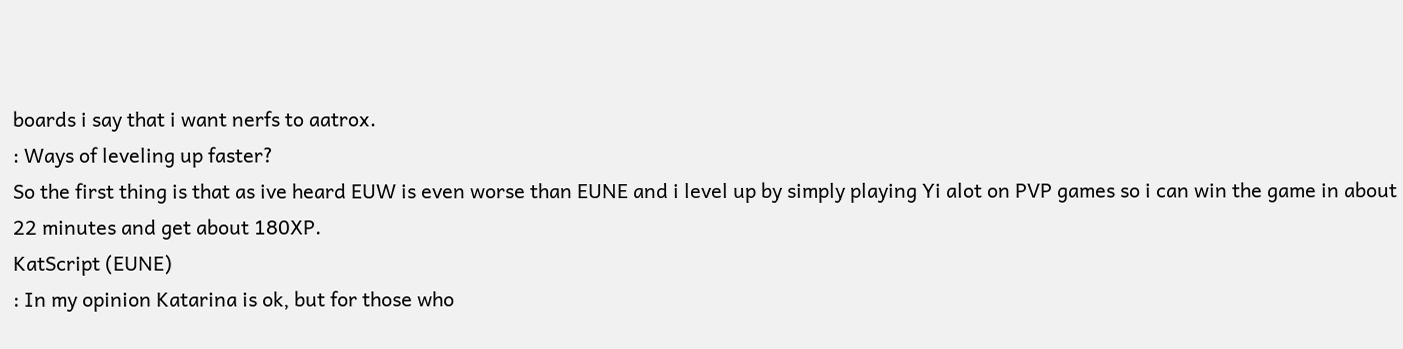boards i say that i want nerfs to aatrox.
: Ways of leveling up faster?
So the first thing is that as ive heard EUW is even worse than EUNE and i level up by simply playing Yi alot on PVP games so i can win the game in about 22 minutes and get about 180XP.
KatScript (EUNE)
: In my opinion Katarina is ok, but for those who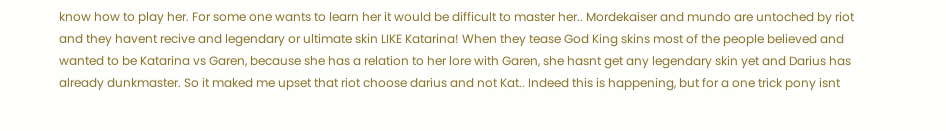know how to play her. For some one wants to learn her it would be difficult to master her.. Mordekaiser and mundo are untoched by riot and they havent recive and legendary or ultimate skin LIKE Katarina! When they tease God King skins most of the people believed and wanted to be Katarina vs Garen, because she has a relation to her lore with Garen, she hasnt get any legendary skin yet and Darius has already dunkmaster. So it maked me upset that riot choose darius and not Kat.. Indeed this is happening, but for a one trick pony isnt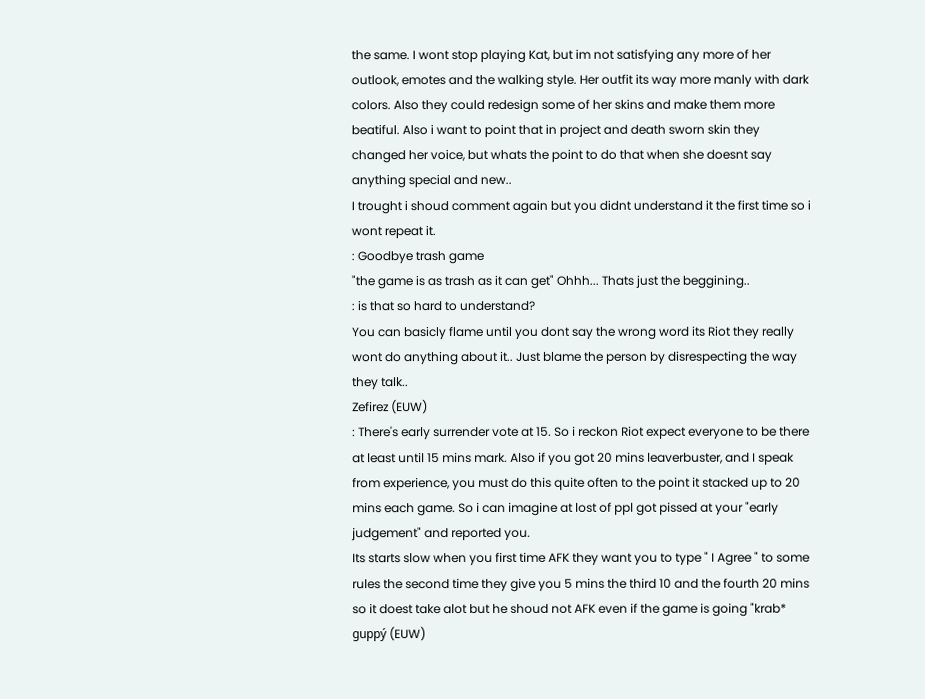the same. I wont stop playing Kat, but im not satisfying any more of her outlook, emotes and the walking style. Her outfit its way more manly with dark colors. Also they could redesign some of her skins and make them more beatiful. Also i want to point that in project and death sworn skin they changed her voice, but whats the point to do that when she doesnt say anything special and new..
I trought i shoud comment again but you didnt understand it the first time so i wont repeat it.
: Goodbye trash game
"the game is as trash as it can get" Ohhh... Thats just the beggining..
: is that so hard to understand?
You can basicly flame until you dont say the wrong word its Riot they really wont do anything about it.. Just blame the person by disrespecting the way they talk..
Zefirez (EUW)
: There's early surrender vote at 15. So i reckon Riot expect everyone to be there at least until 15 mins mark. Also if you got 20 mins leaverbuster, and I speak from experience, you must do this quite often to the point it stacked up to 20 mins each game. So i can imagine at lost of ppl got pissed at your "early judgement" and reported you.
Its starts slow when you first time AFK they want you to type " I Agree " to some rules the second time they give you 5 mins the third 10 and the fourth 20 mins so it doest take alot but he shoud not AFK even if the game is going "krab*
guppý (EUW)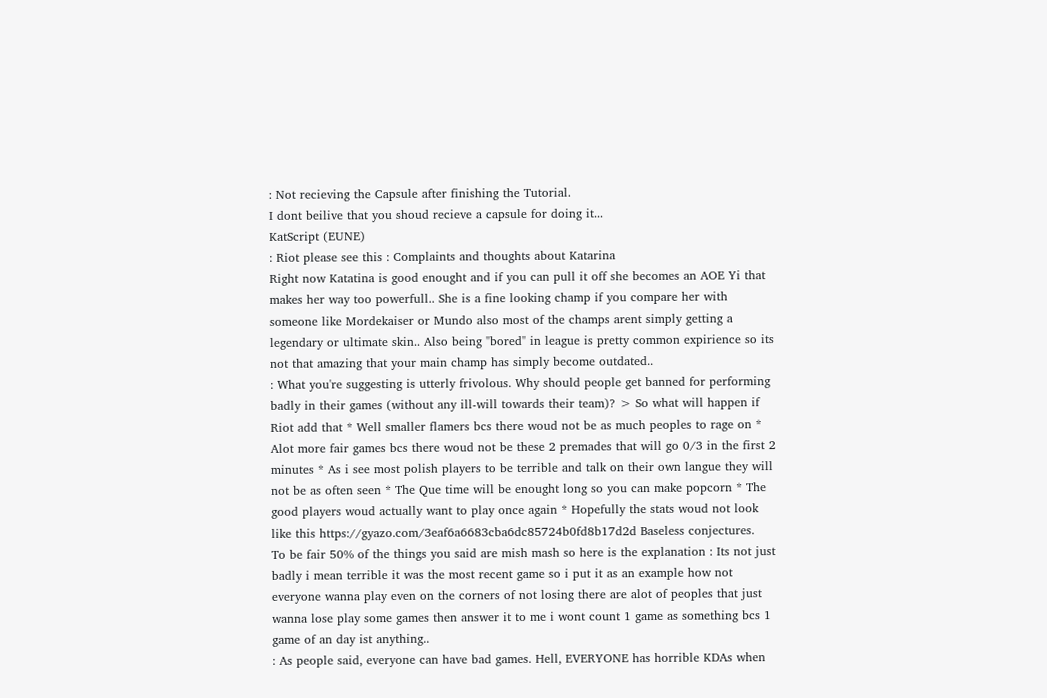: Not recieving the Capsule after finishing the Tutorial.
I dont beilive that you shoud recieve a capsule for doing it...
KatScript (EUNE)
: Riot please see this : Complaints and thoughts about Katarina
Right now Katatina is good enought and if you can pull it off she becomes an AOE Yi that makes her way too powerfull.. She is a fine looking champ if you compare her with someone like Mordekaiser or Mundo also most of the champs arent simply getting a legendary or ultimate skin.. Also being "bored" in league is pretty common expirience so its not that amazing that your main champ has simply become outdated..
: What you're suggesting is utterly frivolous. Why should people get banned for performing badly in their games (without any ill-will towards their team)? > So what will happen if Riot add that * Well smaller flamers bcs there woud not be as much peoples to rage on * Alot more fair games bcs there woud not be these 2 premades that will go 0/3 in the first 2 minutes * As i see most polish players to be terrible and talk on their own langue they will not be as often seen * The Que time will be enought long so you can make popcorn * The good players woud actually want to play once again * Hopefully the stats woud not look like this https://gyazo.com/3eaf6a6683cba6dc85724b0fd8b17d2d Baseless conjectures.
To be fair 50% of the things you said are mish mash so here is the explanation : Its not just badly i mean terrible it was the most recent game so i put it as an example how not everyone wanna play even on the corners of not losing there are alot of peoples that just wanna lose play some games then answer it to me i wont count 1 game as something bcs 1 game of an day ist anything..
: As people said, everyone can have bad games. Hell, EVERYONE has horrible KDAs when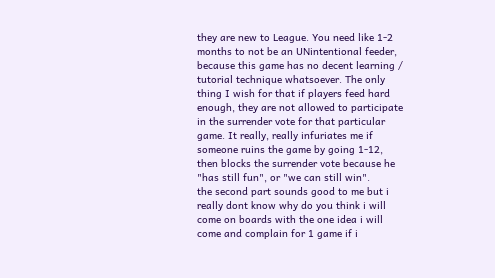they are new to League. You need like 1-2 months to not be an UNintentional feeder, because this game has no decent learning / tutorial technique whatsoever. The only thing I wish for that if players feed hard enough, they are not allowed to participate in the surrender vote for that particular game. It really, really infuriates me if someone ruins the game by going 1-12, then blocks the surrender vote because he "has still fun", or "we can still win".
the second part sounds good to me but i really dont know why do you think i will come on boards with the one idea i will come and complain for 1 game if i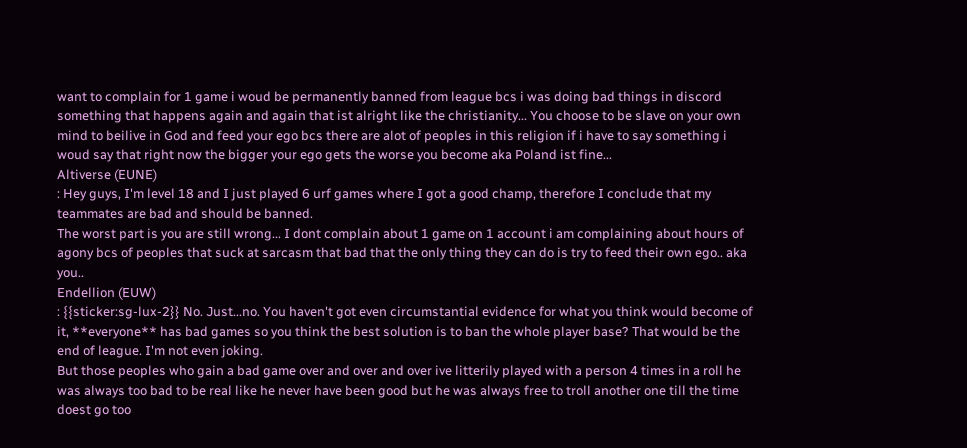want to complain for 1 game i woud be permanently banned from league bcs i was doing bad things in discord something that happens again and again that ist alright like the christianity... You choose to be slave on your own mind to beilive in God and feed your ego bcs there are alot of peoples in this religion if i have to say something i woud say that right now the bigger your ego gets the worse you become aka Poland ist fine...
Altiverse (EUNE)
: Hey guys, I'm level 18 and I just played 6 urf games where I got a good champ, therefore I conclude that my teammates are bad and should be banned.
The worst part is you are still wrong... I dont complain about 1 game on 1 account i am complaining about hours of agony bcs of peoples that suck at sarcasm that bad that the only thing they can do is try to feed their own ego.. aka you..
Endellion (EUW)
: {{sticker:sg-lux-2}} No. Just...no. You haven't got even circumstantial evidence for what you think would become of it, **everyone** has bad games so you think the best solution is to ban the whole player base? That would be the end of league. I'm not even joking.
But those peoples who gain a bad game over and over and over ive litterily played with a person 4 times in a roll he was always too bad to be real like he never have been good but he was always free to troll another one till the time doest go too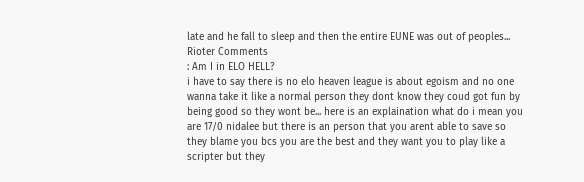late and he fall to sleep and then the entire EUNE was out of peoples...
Rioter Comments
: Am I in ELO HELL?
i have to say there is no elo heaven league is about egoism and no one wanna take it like a normal person they dont know they coud got fun by being good so they wont be... here is an explaination what do i mean you are 17/0 nidalee but there is an person that you arent able to save so they blame you bcs you are the best and they want you to play like a scripter but they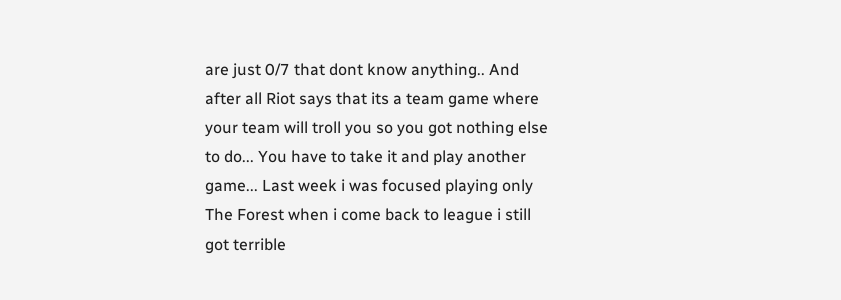are just 0/7 that dont know anything.. And after all Riot says that its a team game where your team will troll you so you got nothing else to do... You have to take it and play another game... Last week i was focused playing only The Forest when i come back to league i still got terrible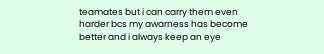teamates but i can carry them even harder bcs my awarness has become better and i always keep an eye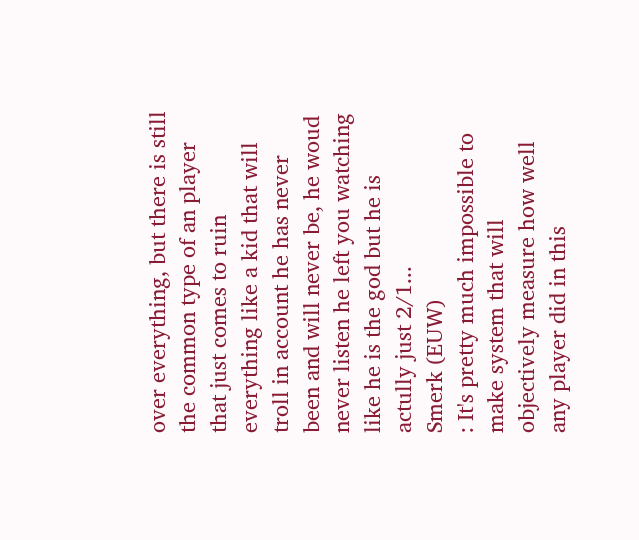over everything, but there is still the common type of an player that just comes to ruin everything like a kid that will troll in account he has never been and will never be, he woud never listen he left you watching like he is the god but he is actully just 2/1...
Smerk (EUW)
: It's pretty much impossible to make system that will objectively measure how well any player did in this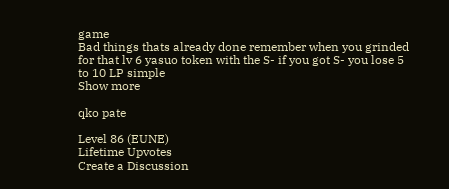game
Bad things thats already done remember when you grinded for that lv 6 yasuo token with the S- if you got S- you lose 5 to 10 LP simple
Show more

qko pate

Level 86 (EUNE)
Lifetime Upvotes
Create a Discussion